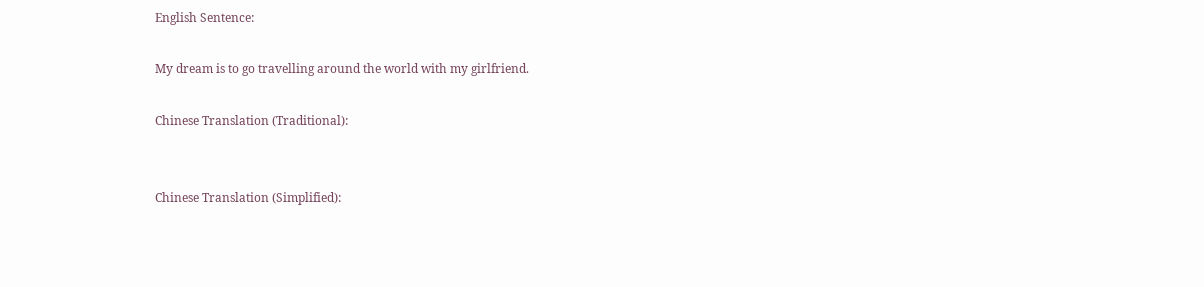English Sentence:

My dream is to go travelling around the world with my girlfriend.

Chinese Translation (Traditional):


Chinese Translation (Simplified):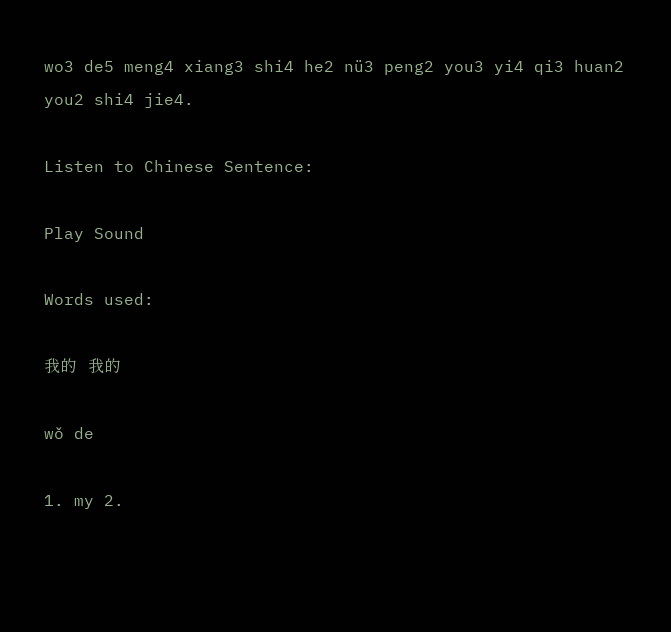wo3 de5 meng4 xiang3 shi4 he2 nü3 peng2 you3 yi4 qi3 huan2 you2 shi4 jie4.

Listen to Chinese Sentence:

Play Sound

Words used:

我的   我的

wǒ de

1. my 2.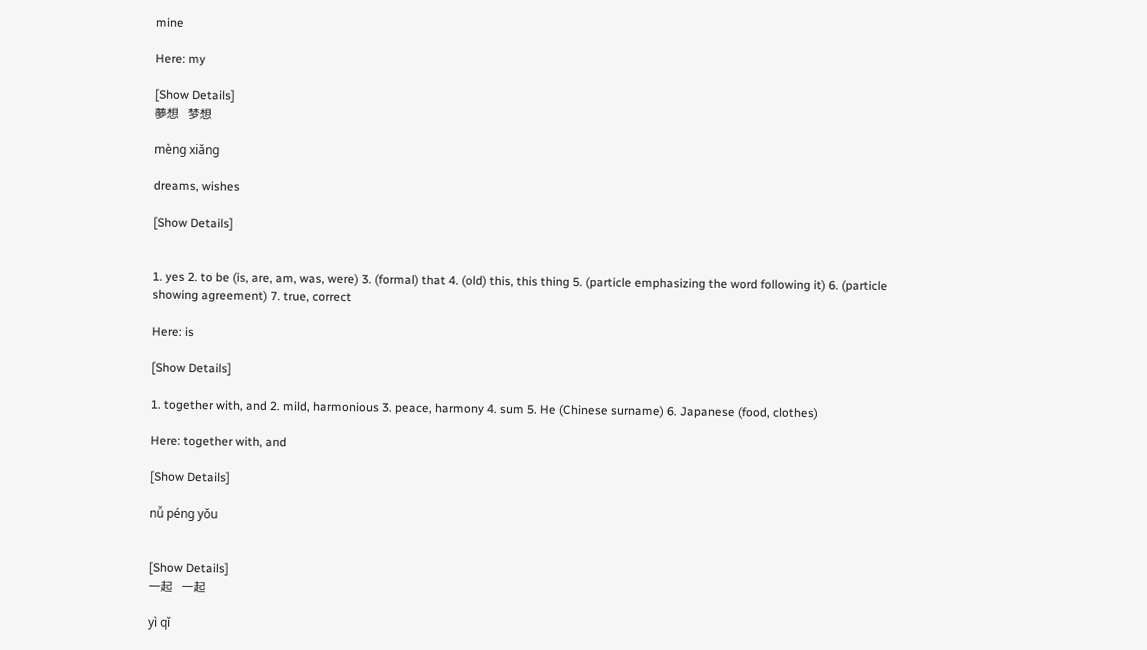mine

Here: my

[Show Details]
夢想   梦想

mèng xiǎng

dreams, wishes

[Show Details]


1. yes 2. to be (is, are, am, was, were) 3. (formal) that 4. (old) this, this thing 5. (particle emphasizing the word following it) 6. (particle showing agreement) 7. true, correct

Here: is

[Show Details]

1. together with, and 2. mild, harmonious 3. peace, harmony 4. sum 5. He (Chinese surname) 6. Japanese (food, clothes)

Here: together with, and

[Show Details]

nǚ péng yǒu


[Show Details]
一起   一起

yì qǐ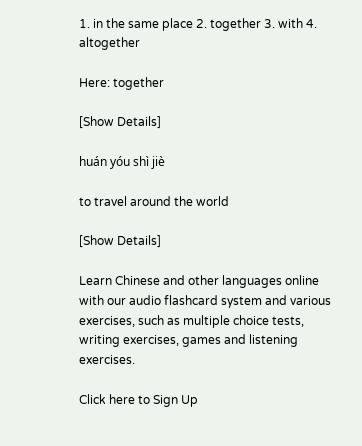1. in the same place 2. together 3. with 4. altogether

Here: together

[Show Details]

huán yóu shì jiè

to travel around the world

[Show Details]

Learn Chinese and other languages online with our audio flashcard system and various exercises, such as multiple choice tests, writing exercises, games and listening exercises.

Click here to Sign Up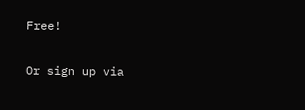Free!

Or sign up via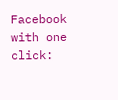Facebook with one click: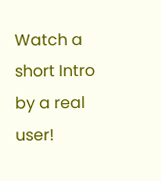Watch a short Intro by a real user!